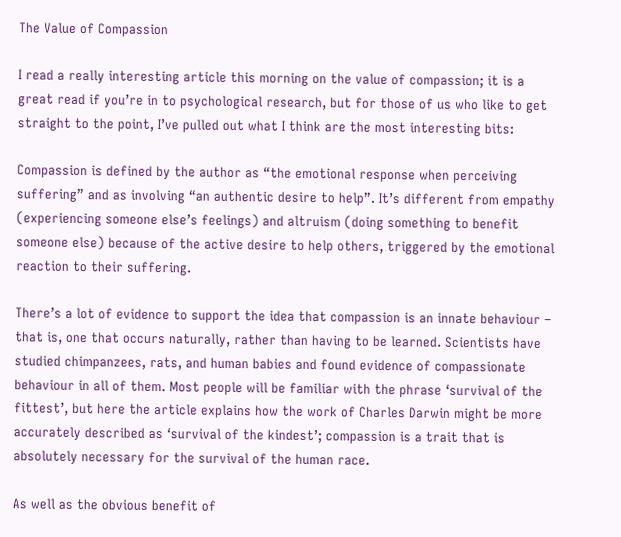The Value of Compassion

I read a really interesting article this morning on the value of compassion; it is a great read if you’re in to psychological research, but for those of us who like to get straight to the point, I’ve pulled out what I think are the most interesting bits:

Compassion is defined by the author as “the emotional response when perceiving suffering” and as involving “an authentic desire to help”. It’s different from empathy (experiencing someone else’s feelings) and altruism (doing something to benefit someone else) because of the active desire to help others, triggered by the emotional reaction to their suffering.

There’s a lot of evidence to support the idea that compassion is an innate behaviour – that is, one that occurs naturally, rather than having to be learned. Scientists have studied chimpanzees, rats, and human babies and found evidence of compassionate behaviour in all of them. Most people will be familiar with the phrase ‘survival of the fittest’, but here the article explains how the work of Charles Darwin might be more accurately described as ‘survival of the kindest’; compassion is a trait that is absolutely necessary for the survival of the human race.

As well as the obvious benefit of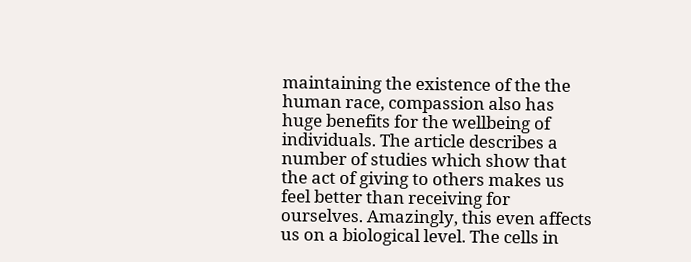maintaining the existence of the the human race, compassion also has huge benefits for the wellbeing of individuals. The article describes a number of studies which show that the act of giving to others makes us feel better than receiving for ourselves. Amazingly, this even affects us on a biological level. The cells in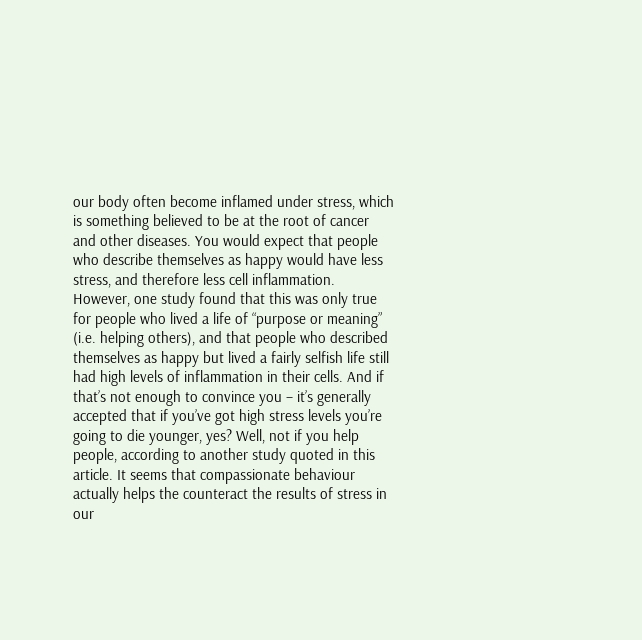our body often become inflamed under stress, which is something believed to be at the root of cancer and other diseases. You would expect that people who describe themselves as happy would have less stress, and therefore less cell inflammation. However, one study found that this was only true for people who lived a life of “purpose or meaning” (i.e. helping others), and that people who described themselves as happy but lived a fairly selfish life still had high levels of inflammation in their cells. And if that’s not enough to convince you – it’s generally accepted that if you’ve got high stress levels you’re going to die younger, yes? Well, not if you help people, according to another study quoted in this article. It seems that compassionate behaviour actually helps the counteract the results of stress in our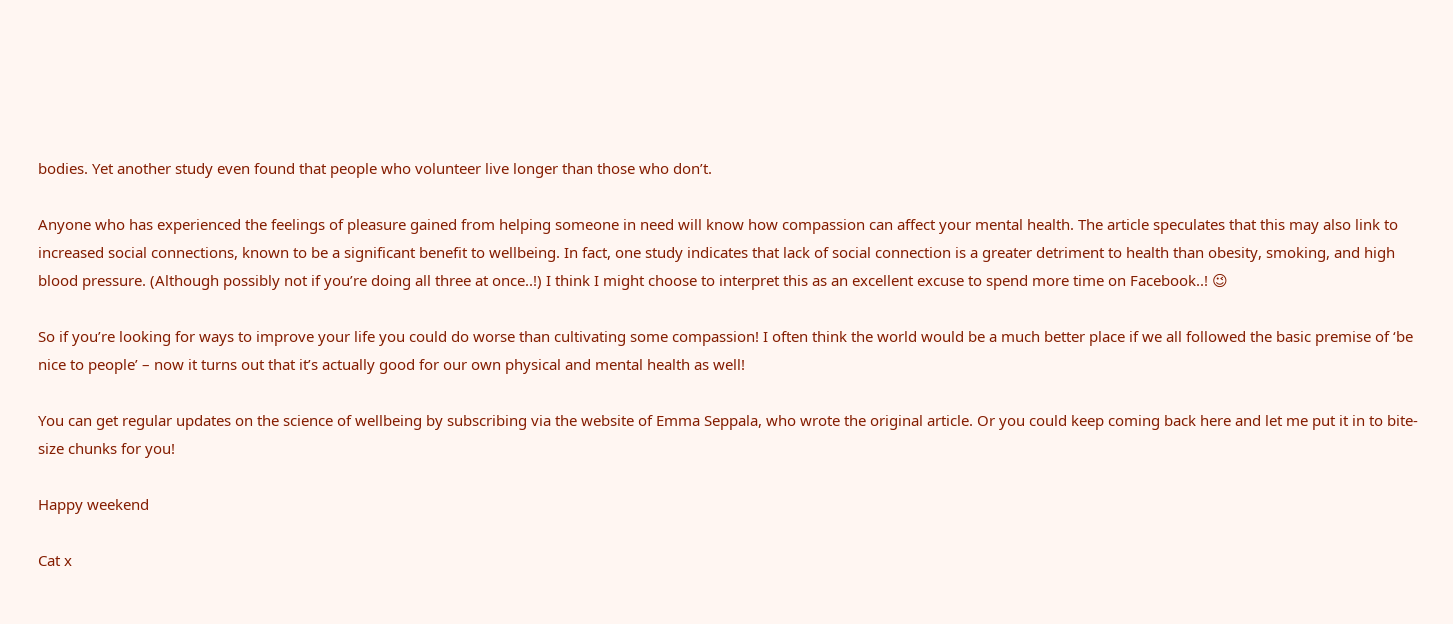bodies. Yet another study even found that people who volunteer live longer than those who don’t.

Anyone who has experienced the feelings of pleasure gained from helping someone in need will know how compassion can affect your mental health. The article speculates that this may also link to increased social connections, known to be a significant benefit to wellbeing. In fact, one study indicates that lack of social connection is a greater detriment to health than obesity, smoking, and high blood pressure. (Although possibly not if you’re doing all three at once..!) I think I might choose to interpret this as an excellent excuse to spend more time on Facebook..! 😉

So if you’re looking for ways to improve your life you could do worse than cultivating some compassion! I often think the world would be a much better place if we all followed the basic premise of ‘be nice to people’ – now it turns out that it’s actually good for our own physical and mental health as well!

You can get regular updates on the science of wellbeing by subscribing via the website of Emma Seppala, who wrote the original article. Or you could keep coming back here and let me put it in to bite-size chunks for you!

Happy weekend

Cat x